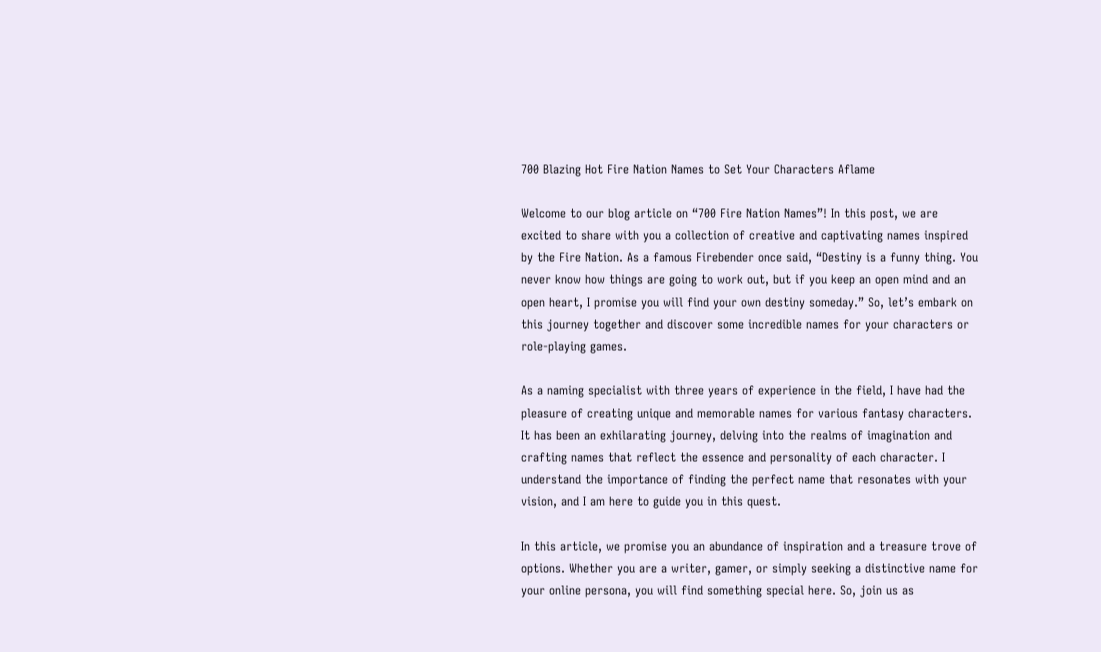700 Blazing Hot Fire Nation Names to Set Your Characters Aflame

Welcome to our blog article on “700 Fire Nation Names”! In this post, we are excited to share with you a collection of creative and captivating names inspired by the Fire Nation. As a famous Firebender once said, “Destiny is a funny thing. You never know how things are going to work out, but if you keep an open mind and an open heart, I promise you will find your own destiny someday.” So, let’s embark on this journey together and discover some incredible names for your characters or role-playing games.

As a naming specialist with three years of experience in the field, I have had the pleasure of creating unique and memorable names for various fantasy characters. It has been an exhilarating journey, delving into the realms of imagination and crafting names that reflect the essence and personality of each character. I understand the importance of finding the perfect name that resonates with your vision, and I am here to guide you in this quest.

In this article, we promise you an abundance of inspiration and a treasure trove of options. Whether you are a writer, gamer, or simply seeking a distinctive name for your online persona, you will find something special here. So, join us as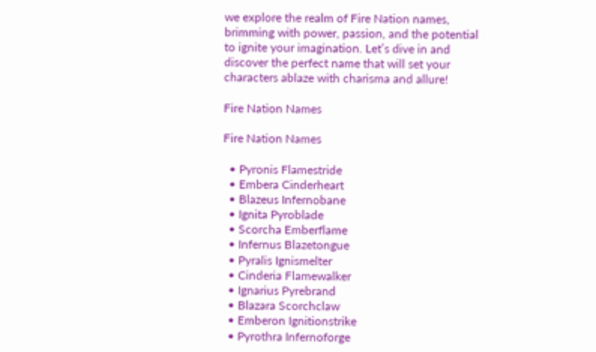we explore the realm of Fire Nation names, brimming with power, passion, and the potential to ignite your imagination. Let’s dive in and discover the perfect name that will set your characters ablaze with charisma and allure!

Fire Nation Names

Fire Nation Names

  • Pyronis Flamestride
  • Embera Cinderheart
  • Blazeus Infernobane
  • Ignita Pyroblade
  • Scorcha Emberflame
  • Infernus Blazetongue
  • Pyralis Ignismelter
  • Cinderia Flamewalker
  • Ignarius Pyrebrand
  • Blazara Scorchclaw
  • Emberon Ignitionstrike
  • Pyrothra Infernoforge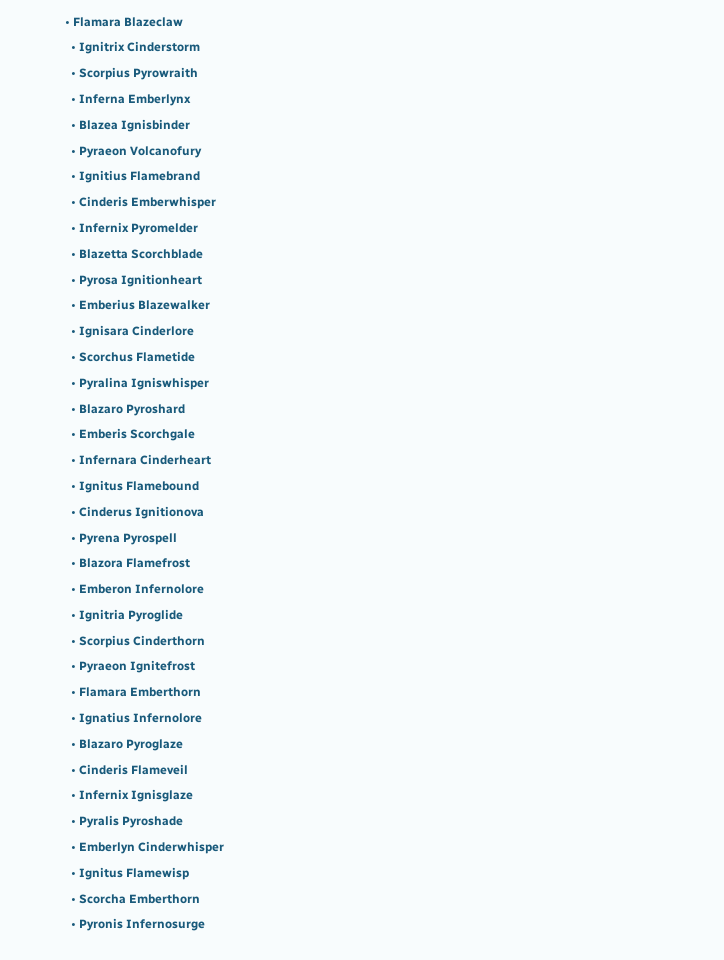• Flamara Blazeclaw
  • Ignitrix Cinderstorm
  • Scorpius Pyrowraith
  • Inferna Emberlynx
  • Blazea Ignisbinder
  • Pyraeon Volcanofury
  • Ignitius Flamebrand
  • Cinderis Emberwhisper
  • Infernix Pyromelder
  • Blazetta Scorchblade
  • Pyrosa Ignitionheart
  • Emberius Blazewalker
  • Ignisara Cinderlore
  • Scorchus Flametide
  • Pyralina Igniswhisper
  • Blazaro Pyroshard
  • Emberis Scorchgale
  • Infernara Cinderheart
  • Ignitus Flamebound
  • Cinderus Ignitionova
  • Pyrena Pyrospell
  • Blazora Flamefrost
  • Emberon Infernolore
  • Ignitria Pyroglide
  • Scorpius Cinderthorn
  • Pyraeon Ignitefrost
  • Flamara Emberthorn
  • Ignatius Infernolore
  • Blazaro Pyroglaze
  • Cinderis Flameveil
  • Infernix Ignisglaze
  • Pyralis Pyroshade
  • Emberlyn Cinderwhisper
  • Ignitus Flamewisp
  • Scorcha Emberthorn
  • Pyronis Infernosurge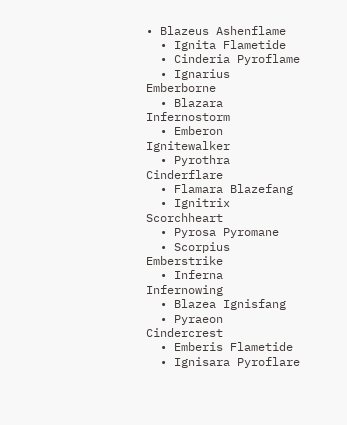• Blazeus Ashenflame
  • Ignita Flametide
  • Cinderia Pyroflame
  • Ignarius Emberborne
  • Blazara Infernostorm
  • Emberon Ignitewalker
  • Pyrothra Cinderflare
  • Flamara Blazefang
  • Ignitrix Scorchheart
  • Pyrosa Pyromane
  • Scorpius Emberstrike
  • Inferna Infernowing
  • Blazea Ignisfang
  • Pyraeon Cindercrest
  • Emberis Flametide
  • Ignisara Pyroflare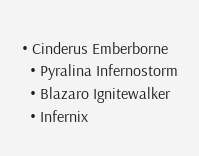• Cinderus Emberborne
  • Pyralina Infernostorm
  • Blazaro Ignitewalker
  • Infernix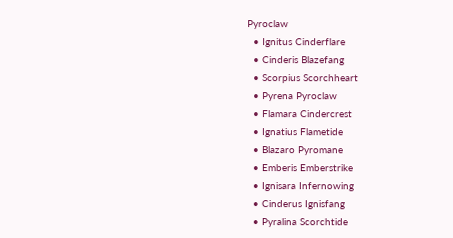Pyroclaw
  • Ignitus Cinderflare
  • Cinderis Blazefang
  • Scorpius Scorchheart
  • Pyrena Pyroclaw
  • Flamara Cindercrest
  • Ignatius Flametide
  • Blazaro Pyromane
  • Emberis Emberstrike
  • Ignisara Infernowing
  • Cinderus Ignisfang
  • Pyralina Scorchtide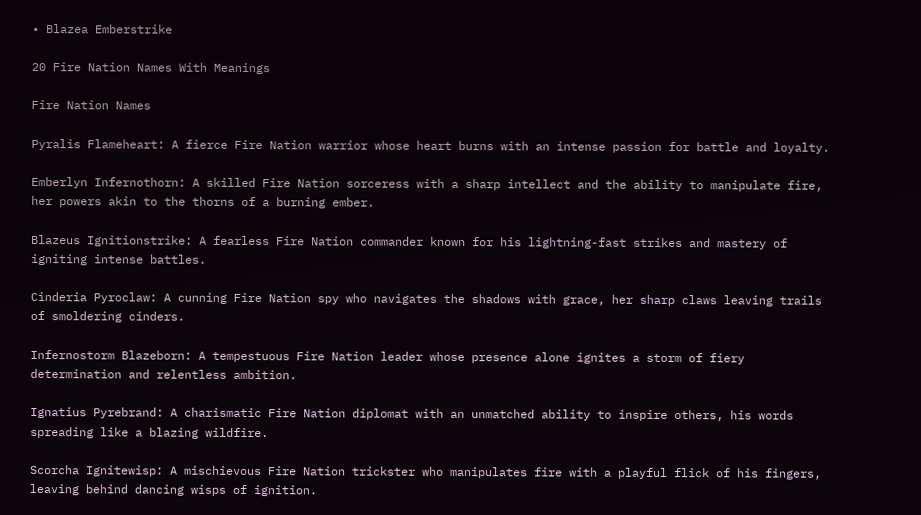• Blazea Emberstrike

20 Fire Nation Names With Meanings

Fire Nation Names

Pyralis Flameheart: A fierce Fire Nation warrior whose heart burns with an intense passion for battle and loyalty.

Emberlyn Infernothorn: A skilled Fire Nation sorceress with a sharp intellect and the ability to manipulate fire, her powers akin to the thorns of a burning ember.

Blazeus Ignitionstrike: A fearless Fire Nation commander known for his lightning-fast strikes and mastery of igniting intense battles.

Cinderia Pyroclaw: A cunning Fire Nation spy who navigates the shadows with grace, her sharp claws leaving trails of smoldering cinders.

Infernostorm Blazeborn: A tempestuous Fire Nation leader whose presence alone ignites a storm of fiery determination and relentless ambition.

Ignatius Pyrebrand: A charismatic Fire Nation diplomat with an unmatched ability to inspire others, his words spreading like a blazing wildfire.

Scorcha Ignitewisp: A mischievous Fire Nation trickster who manipulates fire with a playful flick of his fingers, leaving behind dancing wisps of ignition.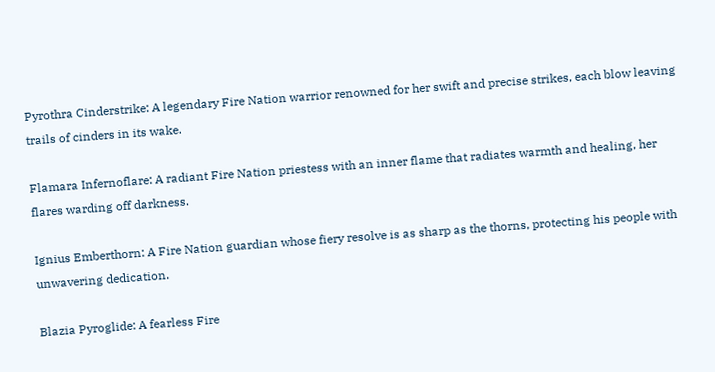Pyrothra Cinderstrike: A legendary Fire Nation warrior renowned for her swift and precise strikes, each blow leaving trails of cinders in its wake.

Flamara Infernoflare: A radiant Fire Nation priestess with an inner flame that radiates warmth and healing, her flares warding off darkness.

Ignius Emberthorn: A Fire Nation guardian whose fiery resolve is as sharp as the thorns, protecting his people with unwavering dedication.

Blazia Pyroglide: A fearless Fire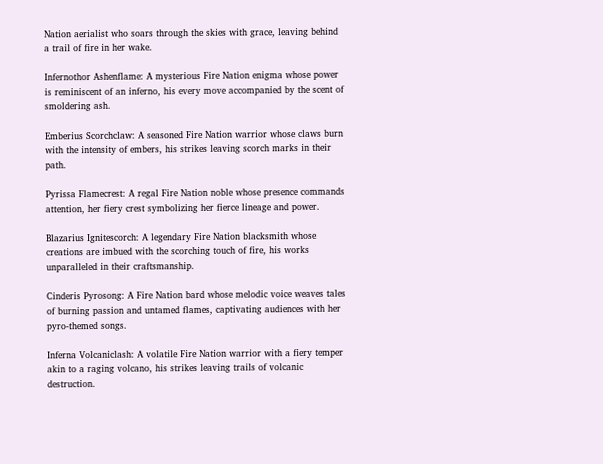Nation aerialist who soars through the skies with grace, leaving behind a trail of fire in her wake.

Infernothor Ashenflame: A mysterious Fire Nation enigma whose power is reminiscent of an inferno, his every move accompanied by the scent of smoldering ash.

Emberius Scorchclaw: A seasoned Fire Nation warrior whose claws burn with the intensity of embers, his strikes leaving scorch marks in their path.

Pyrissa Flamecrest: A regal Fire Nation noble whose presence commands attention, her fiery crest symbolizing her fierce lineage and power.

Blazarius Ignitescorch: A legendary Fire Nation blacksmith whose creations are imbued with the scorching touch of fire, his works unparalleled in their craftsmanship.

Cinderis Pyrosong: A Fire Nation bard whose melodic voice weaves tales of burning passion and untamed flames, captivating audiences with her pyro-themed songs.

Inferna Volcaniclash: A volatile Fire Nation warrior with a fiery temper akin to a raging volcano, his strikes leaving trails of volcanic destruction.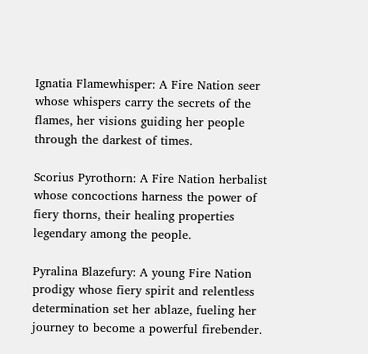Ignatia Flamewhisper: A Fire Nation seer whose whispers carry the secrets of the flames, her visions guiding her people through the darkest of times.

Scorius Pyrothorn: A Fire Nation herbalist whose concoctions harness the power of fiery thorns, their healing properties legendary among the people.

Pyralina Blazefury: A young Fire Nation prodigy whose fiery spirit and relentless determination set her ablaze, fueling her journey to become a powerful firebender.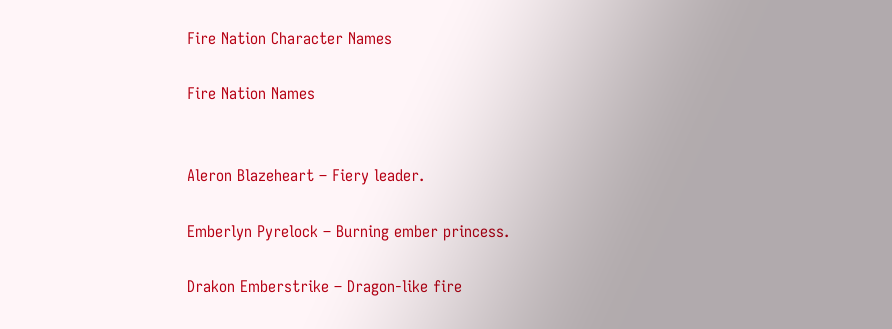Fire Nation Character Names

Fire Nation Names


Aleron Blazeheart – Fiery leader.

Emberlyn Pyrelock – Burning ember princess.

Drakon Emberstrike – Dragon-like fire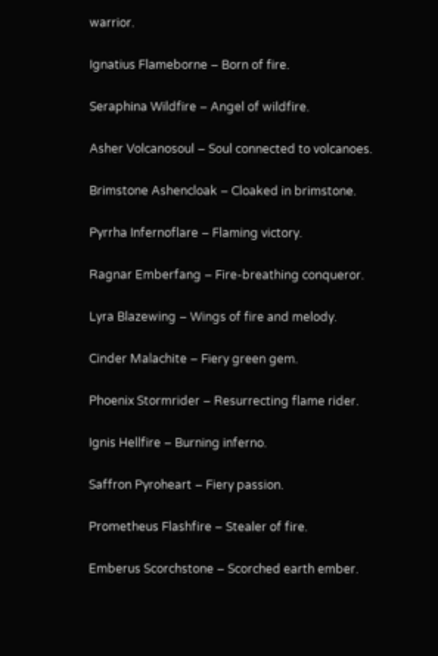warrior.

Ignatius Flameborne – Born of fire.

Seraphina Wildfire – Angel of wildfire.

Asher Volcanosoul – Soul connected to volcanoes.

Brimstone Ashencloak – Cloaked in brimstone.

Pyrrha Infernoflare – Flaming victory.

Ragnar Emberfang – Fire-breathing conqueror.

Lyra Blazewing – Wings of fire and melody.

Cinder Malachite – Fiery green gem.

Phoenix Stormrider – Resurrecting flame rider.

Ignis Hellfire – Burning inferno.

Saffron Pyroheart – Fiery passion.

Prometheus Flashfire – Stealer of fire.

Emberus Scorchstone – Scorched earth ember.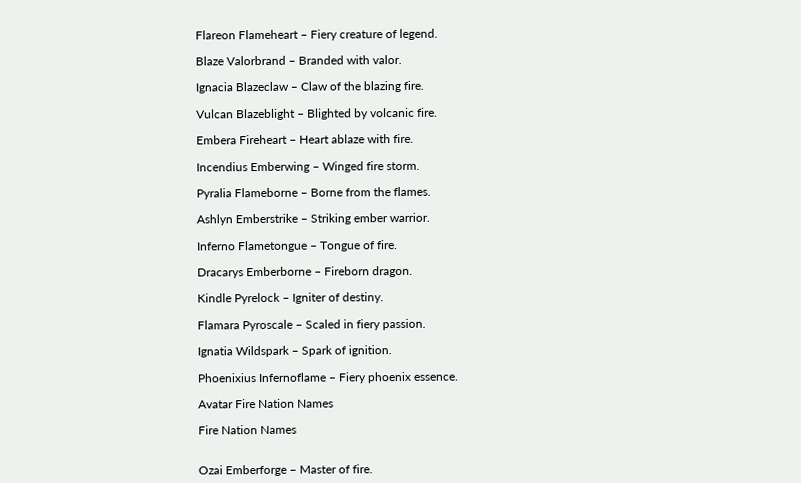Flareon Flameheart – Fiery creature of legend.

Blaze Valorbrand – Branded with valor.

Ignacia Blazeclaw – Claw of the blazing fire.

Vulcan Blazeblight – Blighted by volcanic fire.

Embera Fireheart – Heart ablaze with fire.

Incendius Emberwing – Winged fire storm.

Pyralia Flameborne – Borne from the flames.

Ashlyn Emberstrike – Striking ember warrior.

Inferno Flametongue – Tongue of fire.

Dracarys Emberborne – Fireborn dragon.

Kindle Pyrelock – Igniter of destiny.

Flamara Pyroscale – Scaled in fiery passion.

Ignatia Wildspark – Spark of ignition.

Phoenixius Infernoflame – Fiery phoenix essence.

Avatar Fire Nation Names

Fire Nation Names


Ozai Emberforge – Master of fire.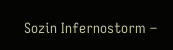Sozin Infernostorm –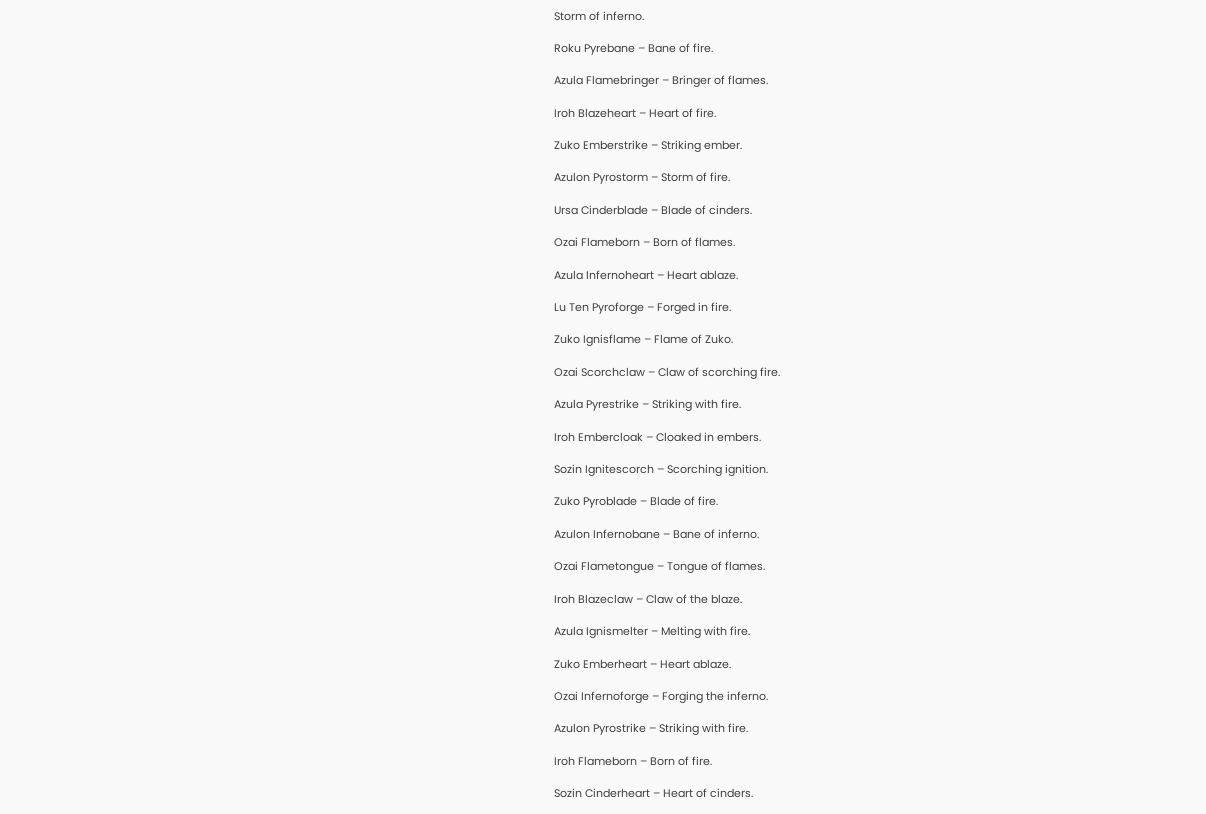Storm of inferno.

Roku Pyrebane – Bane of fire.

Azula Flamebringer – Bringer of flames.

Iroh Blazeheart – Heart of fire.

Zuko Emberstrike – Striking ember.

Azulon Pyrostorm – Storm of fire.

Ursa Cinderblade – Blade of cinders.

Ozai Flameborn – Born of flames.

Azula Infernoheart – Heart ablaze.

Lu Ten Pyroforge – Forged in fire.

Zuko Ignisflame – Flame of Zuko.

Ozai Scorchclaw – Claw of scorching fire.

Azula Pyrestrike – Striking with fire.

Iroh Embercloak – Cloaked in embers.

Sozin Ignitescorch – Scorching ignition.

Zuko Pyroblade – Blade of fire.

Azulon Infernobane – Bane of inferno.

Ozai Flametongue – Tongue of flames.

Iroh Blazeclaw – Claw of the blaze.

Azula Ignismelter – Melting with fire.

Zuko Emberheart – Heart ablaze.

Ozai Infernoforge – Forging the inferno.

Azulon Pyrostrike – Striking with fire.

Iroh Flameborn – Born of fire.

Sozin Cinderheart – Heart of cinders.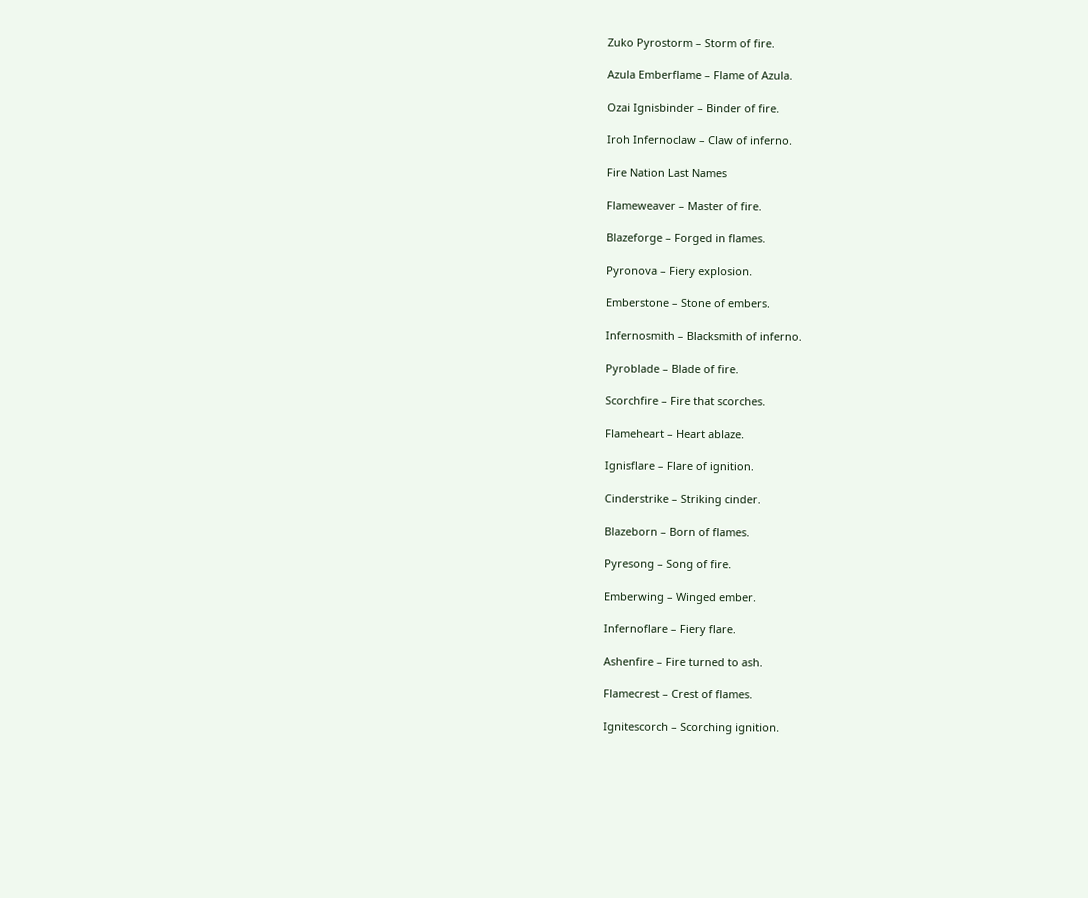Zuko Pyrostorm – Storm of fire.

Azula Emberflame – Flame of Azula.

Ozai Ignisbinder – Binder of fire.

Iroh Infernoclaw – Claw of inferno.

Fire Nation Last Names

Flameweaver – Master of fire.

Blazeforge – Forged in flames.

Pyronova – Fiery explosion.

Emberstone – Stone of embers.

Infernosmith – Blacksmith of inferno.

Pyroblade – Blade of fire.

Scorchfire – Fire that scorches.

Flameheart – Heart ablaze.

Ignisflare – Flare of ignition.

Cinderstrike – Striking cinder.

Blazeborn – Born of flames.

Pyresong – Song of fire.

Emberwing – Winged ember.

Infernoflare – Fiery flare.

Ashenfire – Fire turned to ash.

Flamecrest – Crest of flames.

Ignitescorch – Scorching ignition.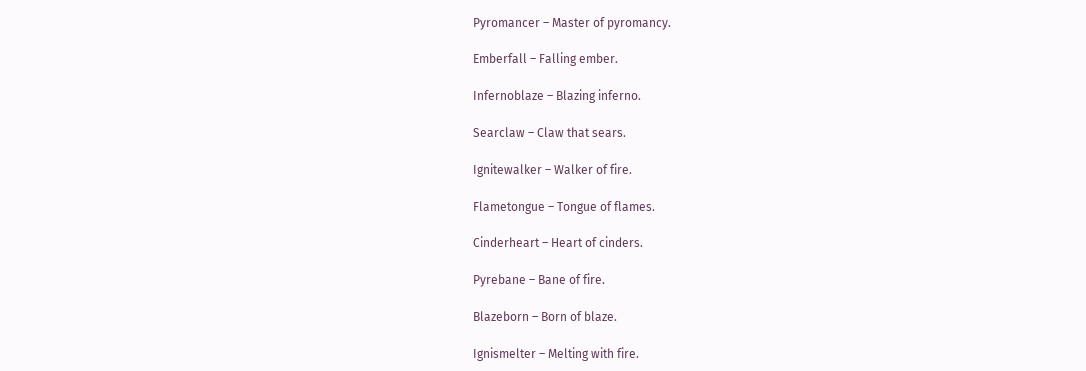Pyromancer – Master of pyromancy.

Emberfall – Falling ember.

Infernoblaze – Blazing inferno.

Searclaw – Claw that sears.

Ignitewalker – Walker of fire.

Flametongue – Tongue of flames.

Cinderheart – Heart of cinders.

Pyrebane – Bane of fire.

Blazeborn – Born of blaze.

Ignismelter – Melting with fire.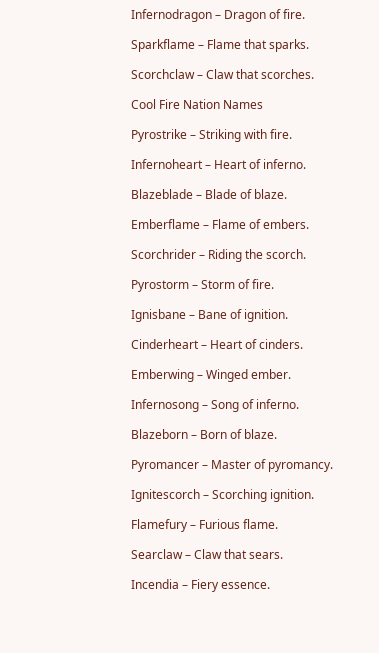Infernodragon – Dragon of fire.

Sparkflame – Flame that sparks.

Scorchclaw – Claw that scorches.

Cool Fire Nation Names

Pyrostrike – Striking with fire.

Infernoheart – Heart of inferno.

Blazeblade – Blade of blaze.

Emberflame – Flame of embers.

Scorchrider – Riding the scorch.

Pyrostorm – Storm of fire.

Ignisbane – Bane of ignition.

Cinderheart – Heart of cinders.

Emberwing – Winged ember.

Infernosong – Song of inferno.

Blazeborn – Born of blaze.

Pyromancer – Master of pyromancy.

Ignitescorch – Scorching ignition.

Flamefury – Furious flame.

Searclaw – Claw that sears.

Incendia – Fiery essence.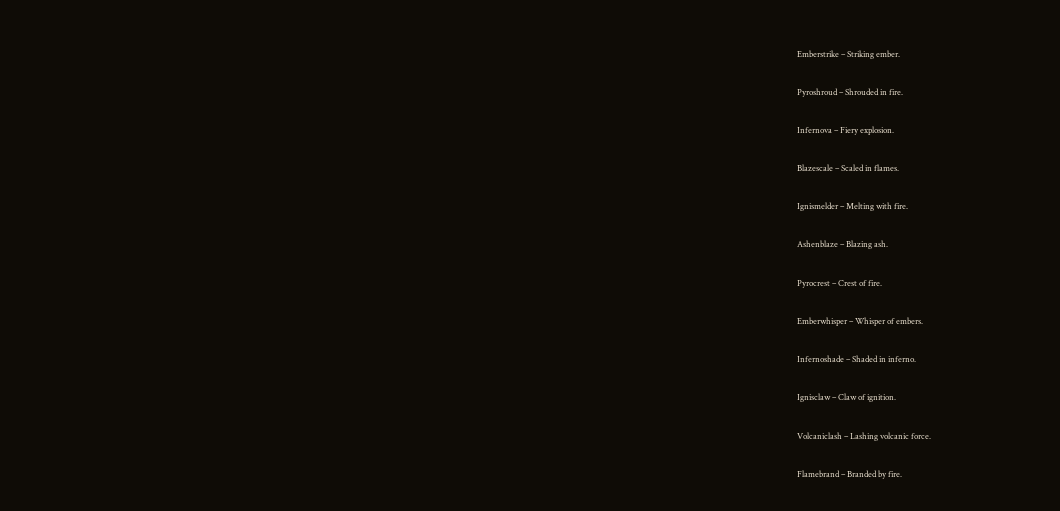Emberstrike – Striking ember.

Pyroshroud – Shrouded in fire.

Infernova – Fiery explosion.

Blazescale – Scaled in flames.

Ignismelder – Melting with fire.

Ashenblaze – Blazing ash.

Pyrocrest – Crest of fire.

Emberwhisper – Whisper of embers.

Infernoshade – Shaded in inferno.

Ignisclaw – Claw of ignition.

Volcaniclash – Lashing volcanic force.

Flamebrand – Branded by fire.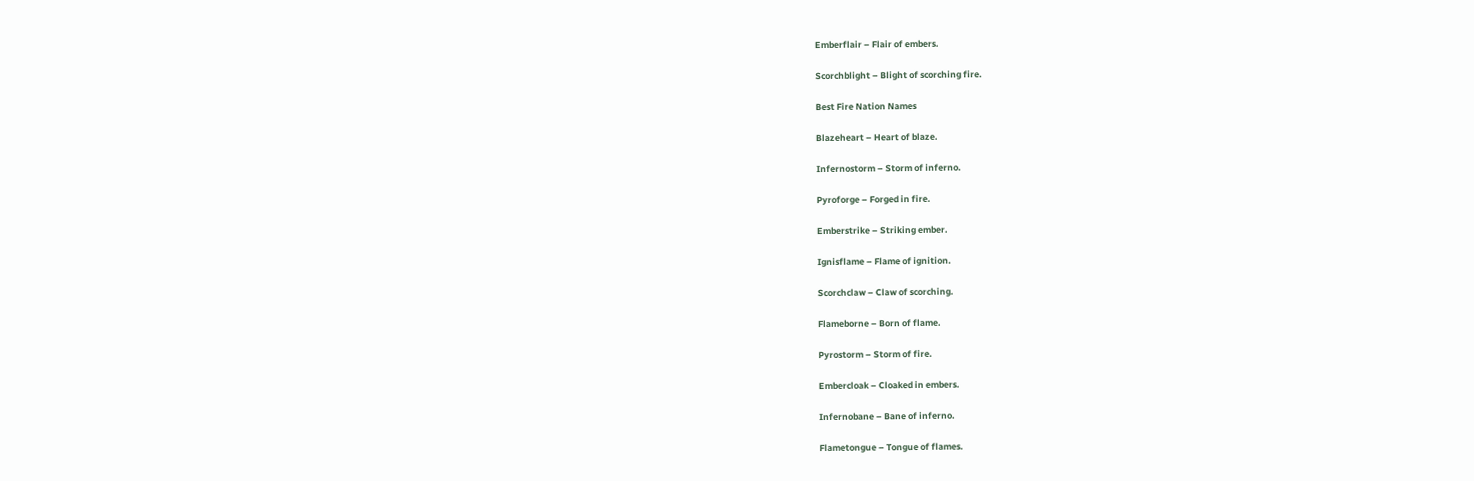Emberflair – Flair of embers.

Scorchblight – Blight of scorching fire.

Best Fire Nation Names

Blazeheart – Heart of blaze.

Infernostorm – Storm of inferno.

Pyroforge – Forged in fire.

Emberstrike – Striking ember.

Ignisflame – Flame of ignition.

Scorchclaw – Claw of scorching.

Flameborne – Born of flame.

Pyrostorm – Storm of fire.

Embercloak – Cloaked in embers.

Infernobane – Bane of inferno.

Flametongue – Tongue of flames.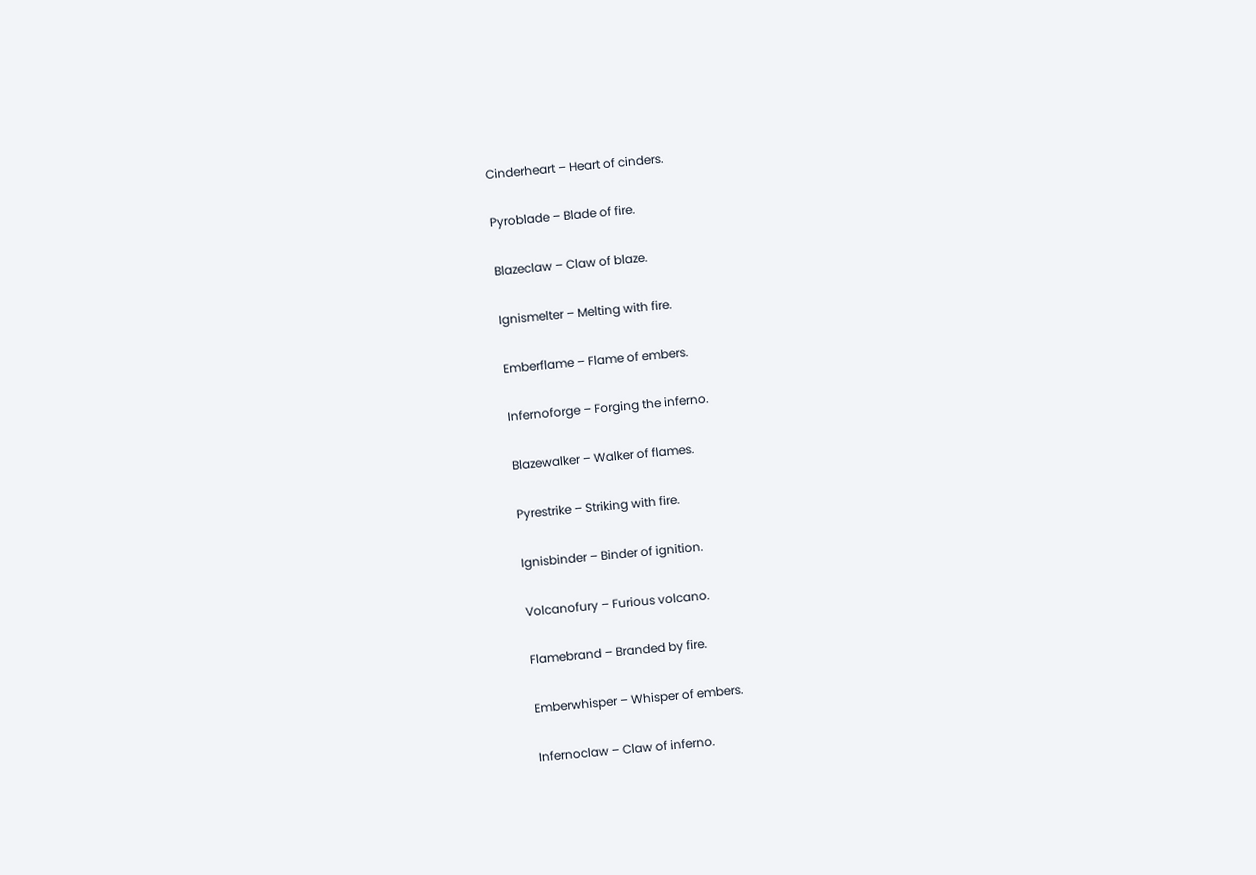Cinderheart – Heart of cinders.

Pyroblade – Blade of fire.

Blazeclaw – Claw of blaze.

Ignismelter – Melting with fire.

Emberflame – Flame of embers.

Infernoforge – Forging the inferno.

Blazewalker – Walker of flames.

Pyrestrike – Striking with fire.

Ignisbinder – Binder of ignition.

Volcanofury – Furious volcano.

Flamebrand – Branded by fire.

Emberwhisper – Whisper of embers.

Infernoclaw – Claw of inferno.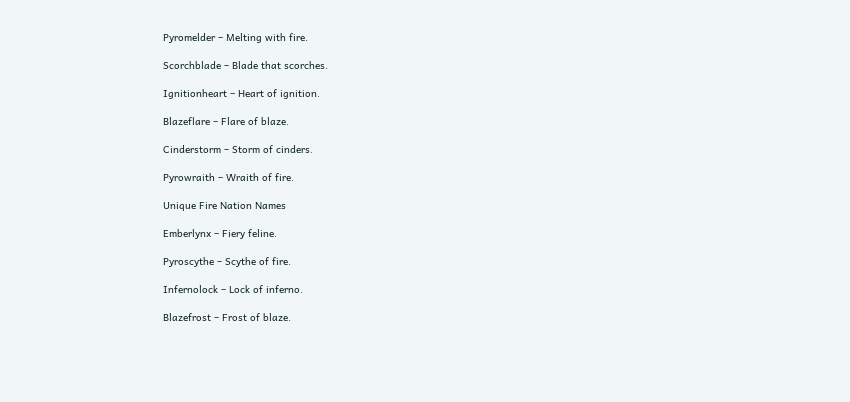Pyromelder – Melting with fire.

Scorchblade – Blade that scorches.

Ignitionheart – Heart of ignition.

Blazeflare – Flare of blaze.

Cinderstorm – Storm of cinders.

Pyrowraith – Wraith of fire.

Unique Fire Nation Names

Emberlynx – Fiery feline.

Pyroscythe – Scythe of fire.

Infernolock – Lock of inferno.

Blazefrost – Frost of blaze.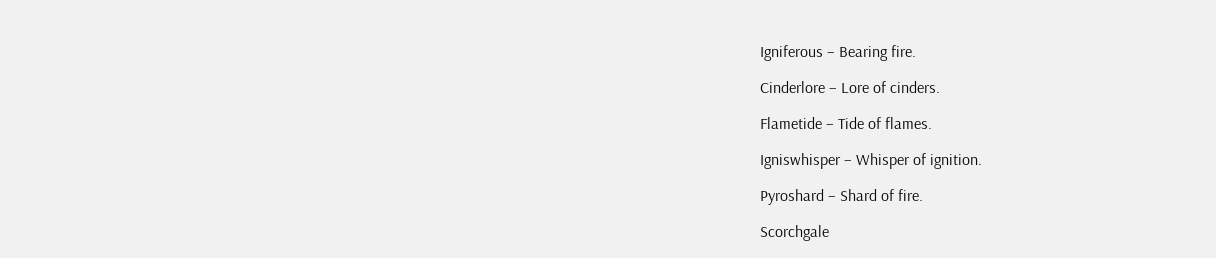Igniferous – Bearing fire.

Cinderlore – Lore of cinders.

Flametide – Tide of flames.

Igniswhisper – Whisper of ignition.

Pyroshard – Shard of fire.

Scorchgale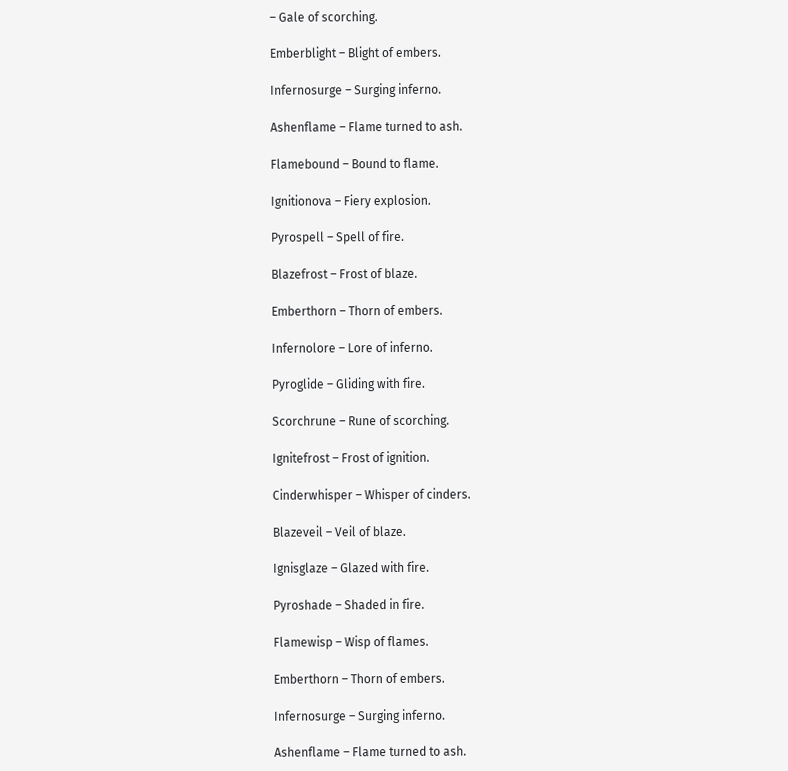– Gale of scorching.

Emberblight – Blight of embers.

Infernosurge – Surging inferno.

Ashenflame – Flame turned to ash.

Flamebound – Bound to flame.

Ignitionova – Fiery explosion.

Pyrospell – Spell of fire.

Blazefrost – Frost of blaze.

Emberthorn – Thorn of embers.

Infernolore – Lore of inferno.

Pyroglide – Gliding with fire.

Scorchrune – Rune of scorching.

Ignitefrost – Frost of ignition.

Cinderwhisper – Whisper of cinders.

Blazeveil – Veil of blaze.

Ignisglaze – Glazed with fire.

Pyroshade – Shaded in fire.

Flamewisp – Wisp of flames.

Emberthorn – Thorn of embers.

Infernosurge – Surging inferno.

Ashenflame – Flame turned to ash.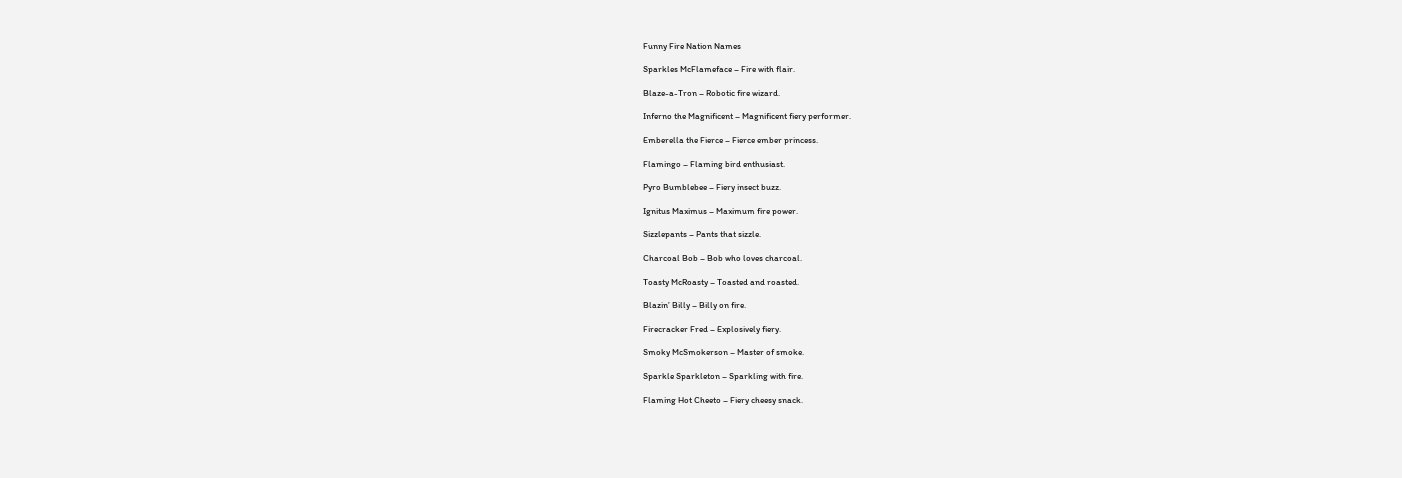Funny Fire Nation Names

Sparkles McFlameface – Fire with flair.

Blaze-a-Tron – Robotic fire wizard.

Inferno the Magnificent – Magnificent fiery performer.

Emberella the Fierce – Fierce ember princess.

Flamingo – Flaming bird enthusiast.

Pyro Bumblebee – Fiery insect buzz.

Ignitus Maximus – Maximum fire power.

Sizzlepants – Pants that sizzle.

Charcoal Bob – Bob who loves charcoal.

Toasty McRoasty – Toasted and roasted.

Blazin’ Billy – Billy on fire.

Firecracker Fred – Explosively fiery.

Smoky McSmokerson – Master of smoke.

Sparkle Sparkleton – Sparkling with fire.

Flaming Hot Cheeto – Fiery cheesy snack.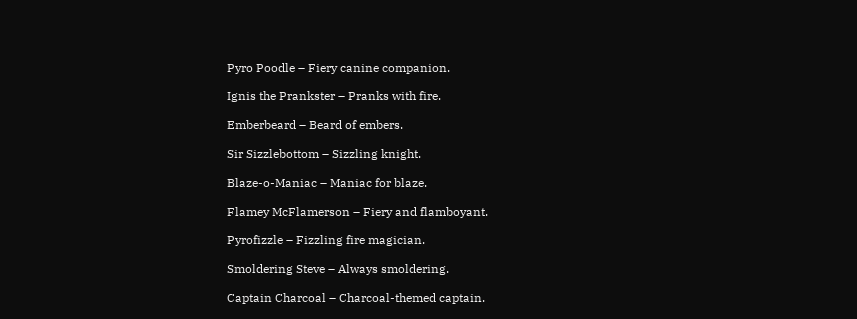Pyro Poodle – Fiery canine companion.

Ignis the Prankster – Pranks with fire.

Emberbeard – Beard of embers.

Sir Sizzlebottom – Sizzling knight.

Blaze-o-Maniac – Maniac for blaze.

Flamey McFlamerson – Fiery and flamboyant.

Pyrofizzle – Fizzling fire magician.

Smoldering Steve – Always smoldering.

Captain Charcoal – Charcoal-themed captain.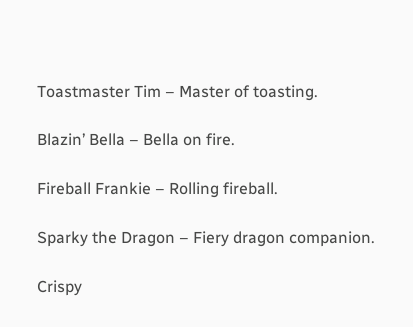Toastmaster Tim – Master of toasting.

Blazin’ Bella – Bella on fire.

Fireball Frankie – Rolling fireball.

Sparky the Dragon – Fiery dragon companion.

Crispy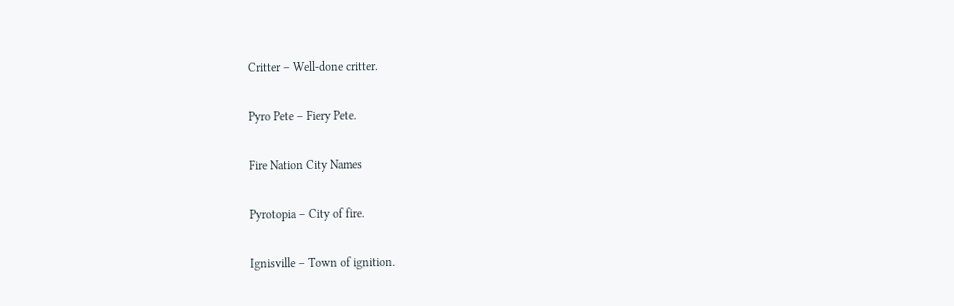Critter – Well-done critter.

Pyro Pete – Fiery Pete.

Fire Nation City Names

Pyrotopia – City of fire.

Ignisville – Town of ignition.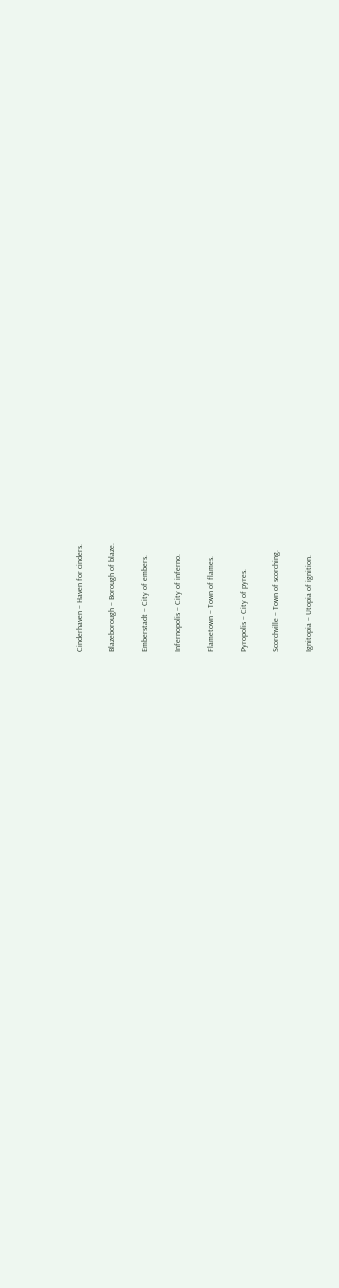Cinderhaven – Haven for cinders.

Blazeborough – Borough of blaze.

Emberstadt – City of embers.

Infernopolis – City of inferno.

Flametown – Town of flames.

Pyropolis – City of pyres.

Scorchville – Town of scorching.

Ignitopia – Utopia of ignition.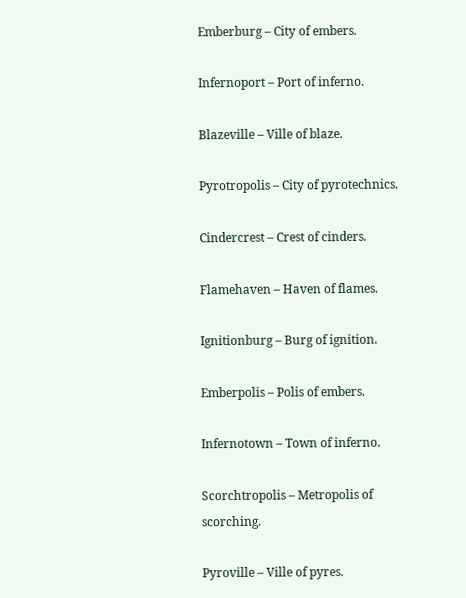Emberburg – City of embers.

Infernoport – Port of inferno.

Blazeville – Ville of blaze.

Pyrotropolis – City of pyrotechnics.

Cindercrest – Crest of cinders.

Flamehaven – Haven of flames.

Ignitionburg – Burg of ignition.

Emberpolis – Polis of embers.

Infernotown – Town of inferno.

Scorchtropolis – Metropolis of scorching.

Pyroville – Ville of pyres.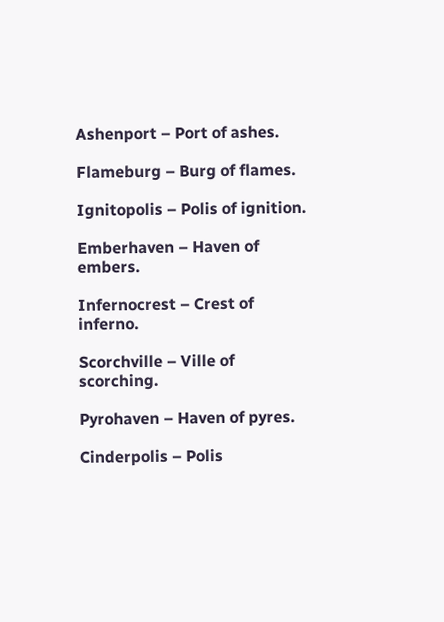Ashenport – Port of ashes.

Flameburg – Burg of flames.

Ignitopolis – Polis of ignition.

Emberhaven – Haven of embers.

Infernocrest – Crest of inferno.

Scorchville – Ville of scorching.

Pyrohaven – Haven of pyres.

Cinderpolis – Polis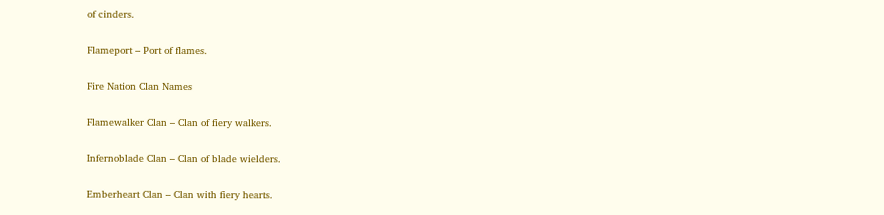of cinders.

Flameport – Port of flames.

Fire Nation Clan Names

Flamewalker Clan – Clan of fiery walkers.

Infernoblade Clan – Clan of blade wielders.

Emberheart Clan – Clan with fiery hearts.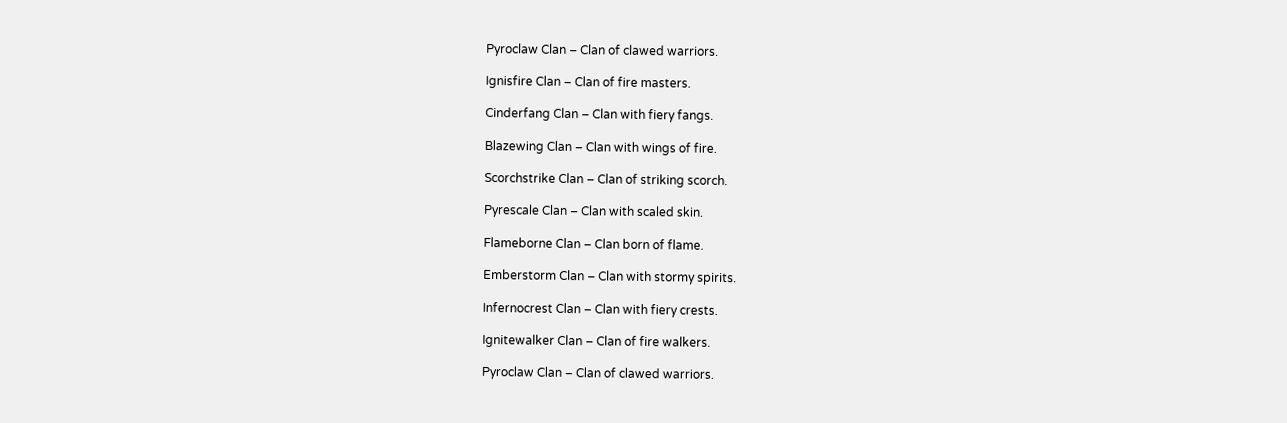Pyroclaw Clan – Clan of clawed warriors.

Ignisfire Clan – Clan of fire masters.

Cinderfang Clan – Clan with fiery fangs.

Blazewing Clan – Clan with wings of fire.

Scorchstrike Clan – Clan of striking scorch.

Pyrescale Clan – Clan with scaled skin.

Flameborne Clan – Clan born of flame.

Emberstorm Clan – Clan with stormy spirits.

Infernocrest Clan – Clan with fiery crests.

Ignitewalker Clan – Clan of fire walkers.

Pyroclaw Clan – Clan of clawed warriors.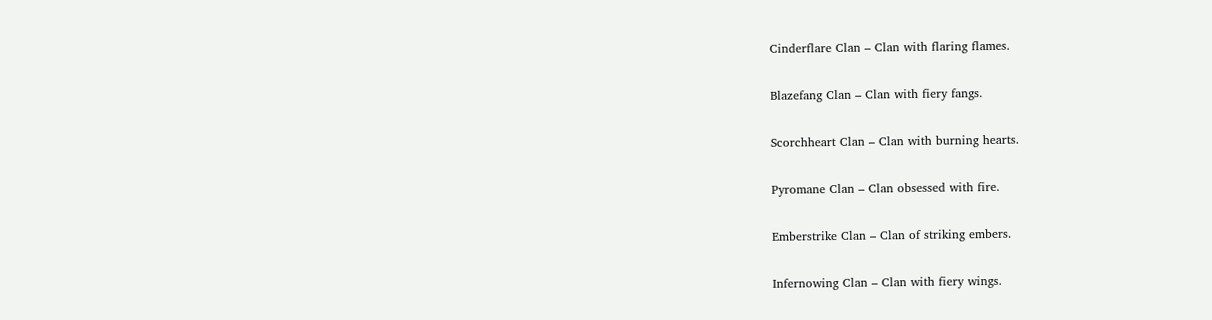Cinderflare Clan – Clan with flaring flames.

Blazefang Clan – Clan with fiery fangs.

Scorchheart Clan – Clan with burning hearts.

Pyromane Clan – Clan obsessed with fire.

Emberstrike Clan – Clan of striking embers.

Infernowing Clan – Clan with fiery wings.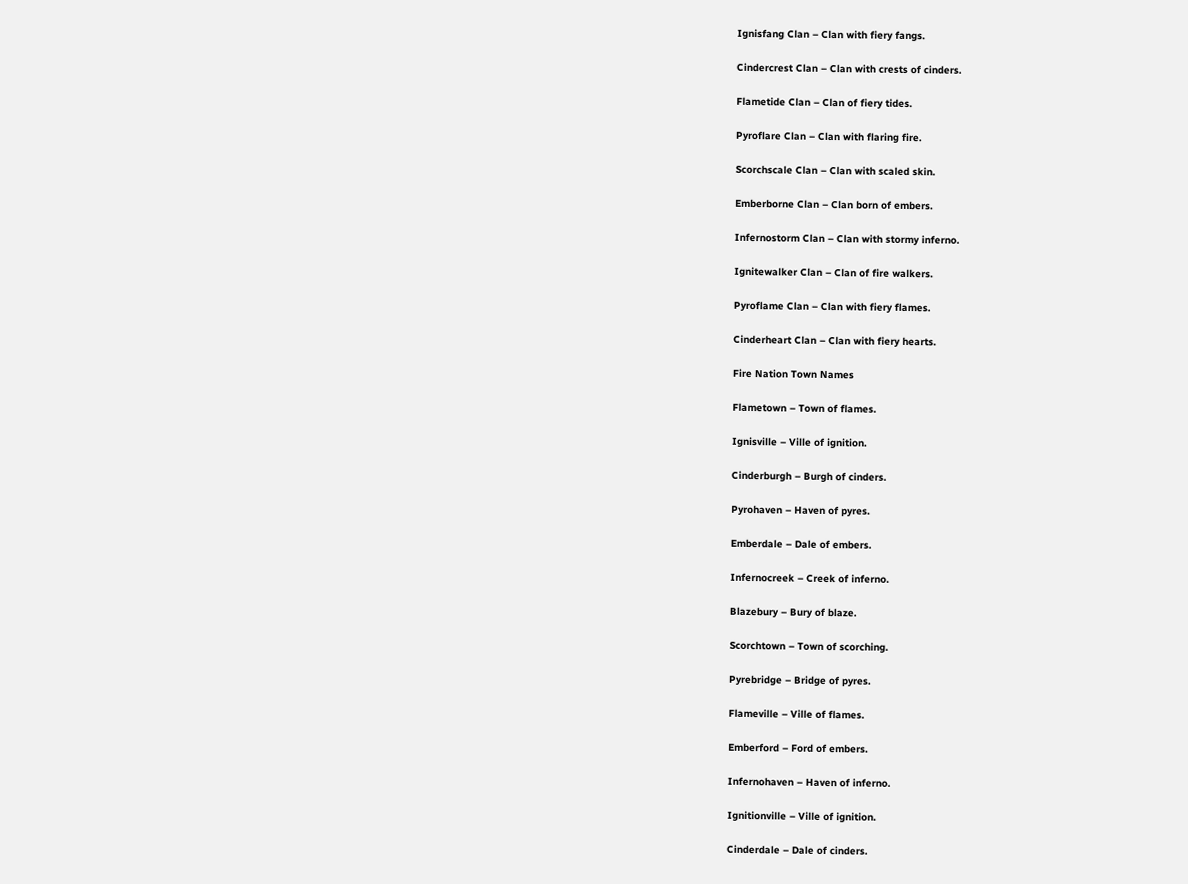Ignisfang Clan – Clan with fiery fangs.

Cindercrest Clan – Clan with crests of cinders.

Flametide Clan – Clan of fiery tides.

Pyroflare Clan – Clan with flaring fire.

Scorchscale Clan – Clan with scaled skin.

Emberborne Clan – Clan born of embers.

Infernostorm Clan – Clan with stormy inferno.

Ignitewalker Clan – Clan of fire walkers.

Pyroflame Clan – Clan with fiery flames.

Cinderheart Clan – Clan with fiery hearts.

Fire Nation Town Names

Flametown – Town of flames.

Ignisville – Ville of ignition.

Cinderburgh – Burgh of cinders.

Pyrohaven – Haven of pyres.

Emberdale – Dale of embers.

Infernocreek – Creek of inferno.

Blazebury – Bury of blaze.

Scorchtown – Town of scorching.

Pyrebridge – Bridge of pyres.

Flameville – Ville of flames.

Emberford – Ford of embers.

Infernohaven – Haven of inferno.

Ignitionville – Ville of ignition.

Cinderdale – Dale of cinders.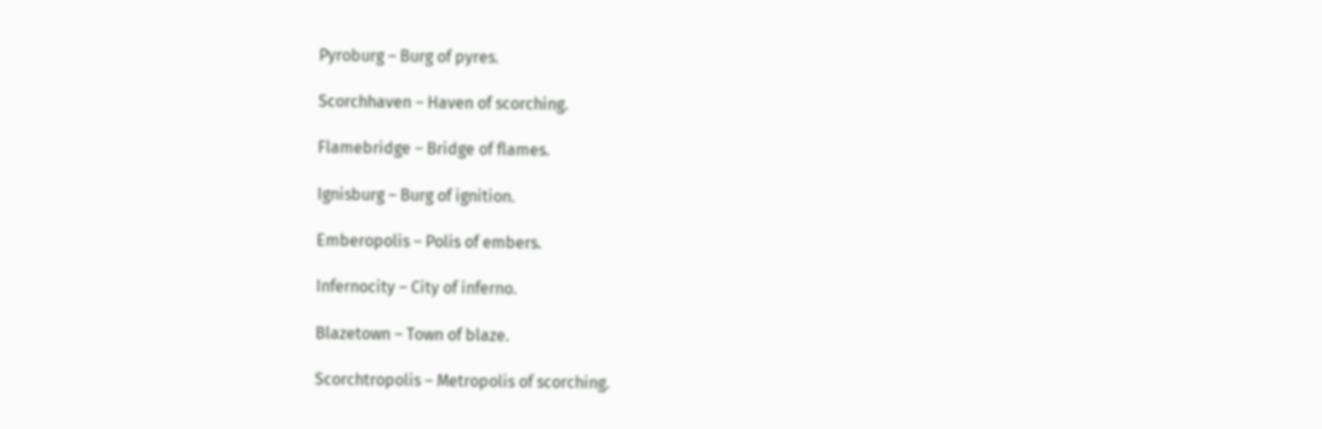Pyroburg – Burg of pyres.

Scorchhaven – Haven of scorching.

Flamebridge – Bridge of flames.

Ignisburg – Burg of ignition.

Emberopolis – Polis of embers.

Infernocity – City of inferno.

Blazetown – Town of blaze.

Scorchtropolis – Metropolis of scorching.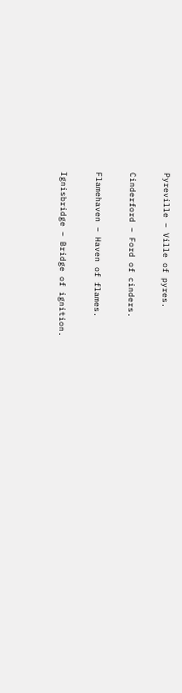Pyreville – Ville of pyres.

Cinderford – Ford of cinders.

Flamehaven – Haven of flames.

Ignisbridge – Bridge of ignition.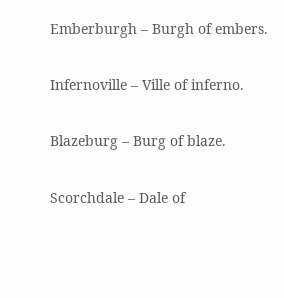Emberburgh – Burgh of embers.

Infernoville – Ville of inferno.

Blazeburg – Burg of blaze.

Scorchdale – Dale of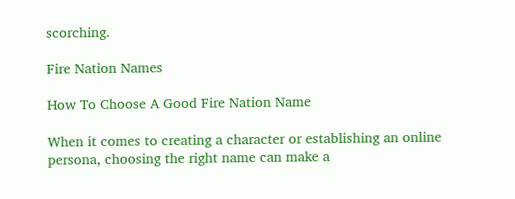scorching.

Fire Nation Names

How To Choose A Good Fire Nation Name

When it comes to creating a character or establishing an online persona, choosing the right name can make a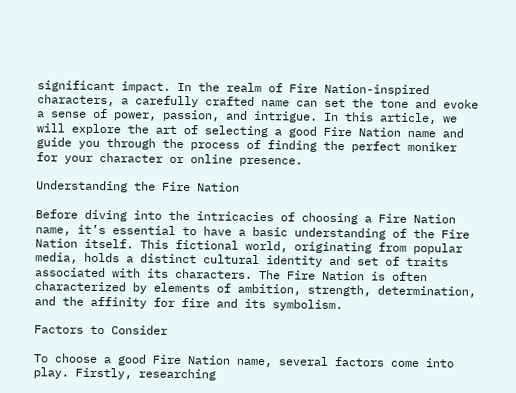significant impact. In the realm of Fire Nation-inspired characters, a carefully crafted name can set the tone and evoke a sense of power, passion, and intrigue. In this article, we will explore the art of selecting a good Fire Nation name and guide you through the process of finding the perfect moniker for your character or online presence.

Understanding the Fire Nation

Before diving into the intricacies of choosing a Fire Nation name, it’s essential to have a basic understanding of the Fire Nation itself. This fictional world, originating from popular media, holds a distinct cultural identity and set of traits associated with its characters. The Fire Nation is often characterized by elements of ambition, strength, determination, and the affinity for fire and its symbolism.

Factors to Consider

To choose a good Fire Nation name, several factors come into play. Firstly, researching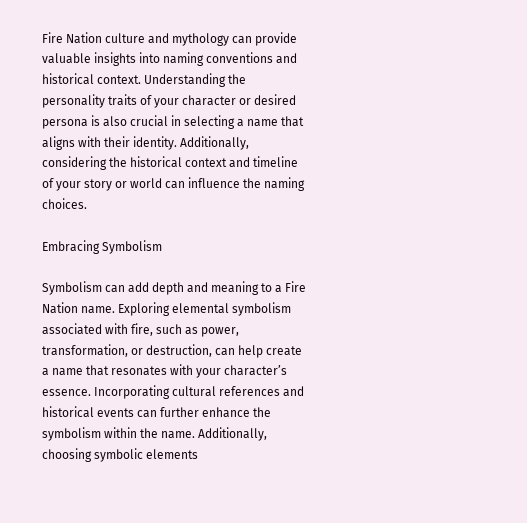Fire Nation culture and mythology can provide valuable insights into naming conventions and historical context. Understanding the personality traits of your character or desired persona is also crucial in selecting a name that aligns with their identity. Additionally, considering the historical context and timeline of your story or world can influence the naming choices.

Embracing Symbolism

Symbolism can add depth and meaning to a Fire Nation name. Exploring elemental symbolism associated with fire, such as power, transformation, or destruction, can help create a name that resonates with your character’s essence. Incorporating cultural references and historical events can further enhance the symbolism within the name. Additionally, choosing symbolic elements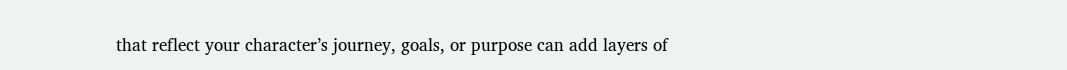that reflect your character’s journey, goals, or purpose can add layers of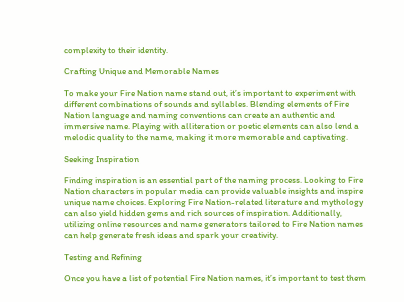complexity to their identity.

Crafting Unique and Memorable Names

To make your Fire Nation name stand out, it’s important to experiment with different combinations of sounds and syllables. Blending elements of Fire Nation language and naming conventions can create an authentic and immersive name. Playing with alliteration or poetic elements can also lend a melodic quality to the name, making it more memorable and captivating.

Seeking Inspiration

Finding inspiration is an essential part of the naming process. Looking to Fire Nation characters in popular media can provide valuable insights and inspire unique name choices. Exploring Fire Nation-related literature and mythology can also yield hidden gems and rich sources of inspiration. Additionally, utilizing online resources and name generators tailored to Fire Nation names can help generate fresh ideas and spark your creativity.

Testing and Refining

Once you have a list of potential Fire Nation names, it’s important to test them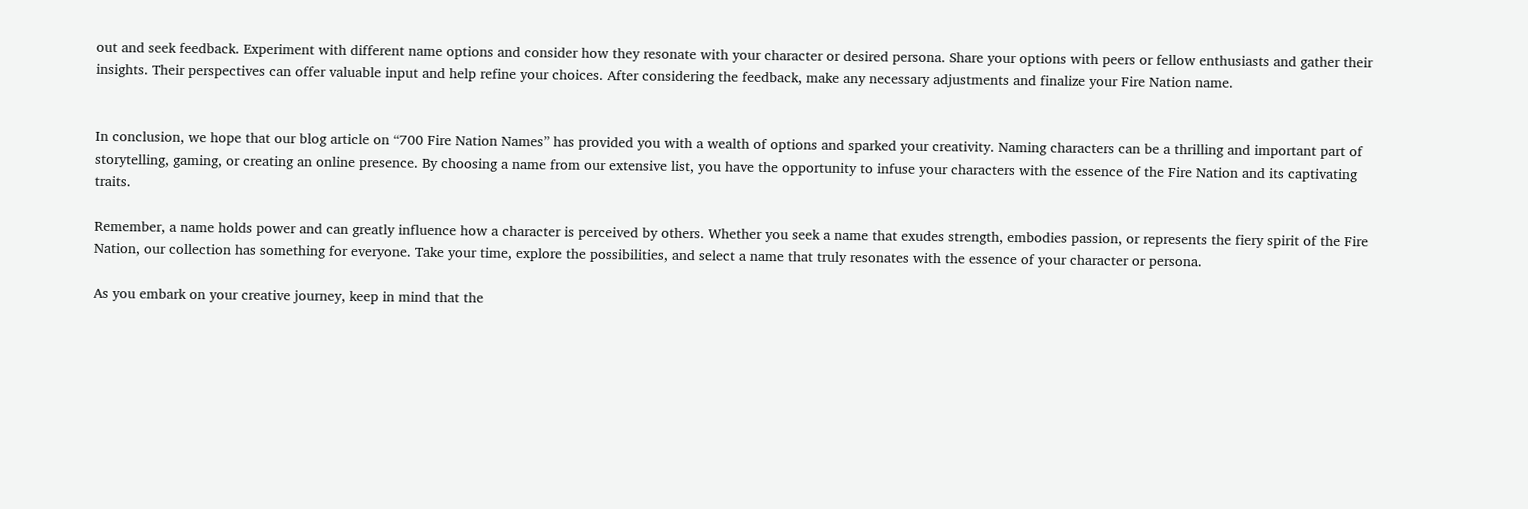out and seek feedback. Experiment with different name options and consider how they resonate with your character or desired persona. Share your options with peers or fellow enthusiasts and gather their insights. Their perspectives can offer valuable input and help refine your choices. After considering the feedback, make any necessary adjustments and finalize your Fire Nation name.


In conclusion, we hope that our blog article on “700 Fire Nation Names” has provided you with a wealth of options and sparked your creativity. Naming characters can be a thrilling and important part of storytelling, gaming, or creating an online presence. By choosing a name from our extensive list, you have the opportunity to infuse your characters with the essence of the Fire Nation and its captivating traits.

Remember, a name holds power and can greatly influence how a character is perceived by others. Whether you seek a name that exudes strength, embodies passion, or represents the fiery spirit of the Fire Nation, our collection has something for everyone. Take your time, explore the possibilities, and select a name that truly resonates with the essence of your character or persona.

As you embark on your creative journey, keep in mind that the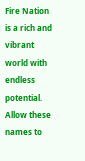Fire Nation is a rich and vibrant world with endless potential. Allow these names to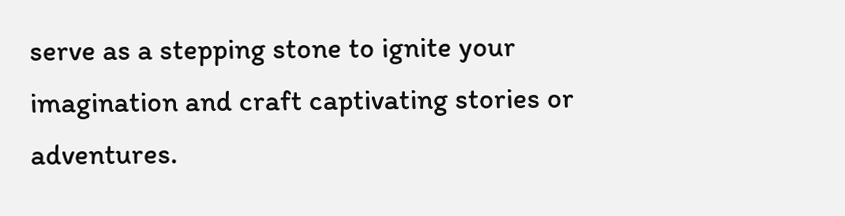serve as a stepping stone to ignite your imagination and craft captivating stories or adventures.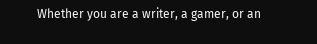Whether you are a writer, a gamer, or an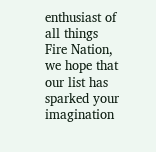enthusiast of all things Fire Nation, we hope that our list has sparked your imagination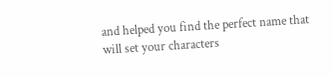and helped you find the perfect name that will set your characters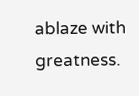ablaze with greatness.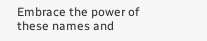Embrace the power of these names and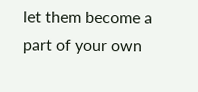let them become a part of your own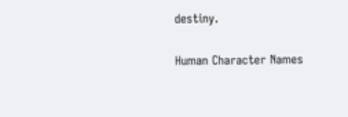destiny.


Human Character Names